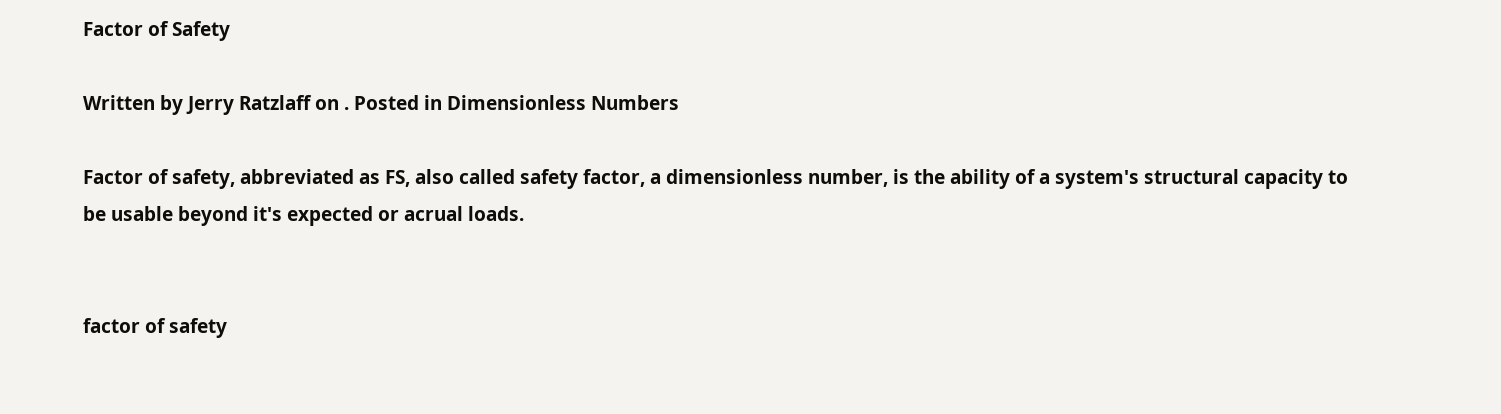Factor of Safety

Written by Jerry Ratzlaff on . Posted in Dimensionless Numbers

Factor of safety, abbreviated as FS, also called safety factor, a dimensionless number, is the ability of a system's structural capacity to be usable beyond it's expected or acrual loads.


factor of safety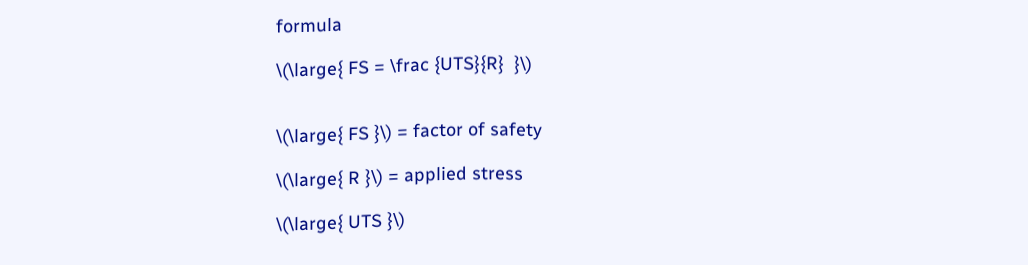formula

\(\large{ FS = \frac {UTS}{R}  }\)


\(\large{ FS }\) = factor of safety

\(\large{ R }\) = applied stress

\(\large{ UTS }\)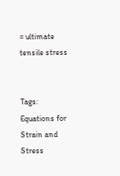= ultimate tensile stress


Tags: Equations for Strain and Stress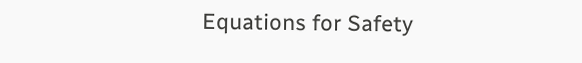Equations for Safety